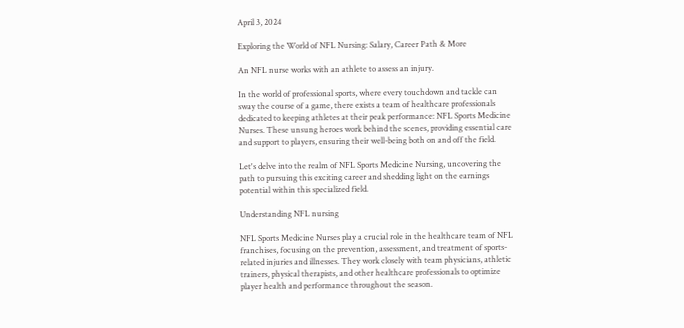April 3, 2024

Exploring the World of NFL Nursing: Salary, Career Path & More

An NFL nurse works with an athlete to assess an injury.

In the world of professional sports, where every touchdown and tackle can sway the course of a game, there exists a team of healthcare professionals dedicated to keeping athletes at their peak performance: NFL Sports Medicine Nurses. These unsung heroes work behind the scenes, providing essential care and support to players, ensuring their well-being both on and off the field.

Let's delve into the realm of NFL Sports Medicine Nursing, uncovering the path to pursuing this exciting career and shedding light on the earnings potential within this specialized field.

Understanding NFL nursing

NFL Sports Medicine Nurses play a crucial role in the healthcare team of NFL franchises, focusing on the prevention, assessment, and treatment of sports-related injuries and illnesses. They work closely with team physicians, athletic trainers, physical therapists, and other healthcare professionals to optimize player health and performance throughout the season.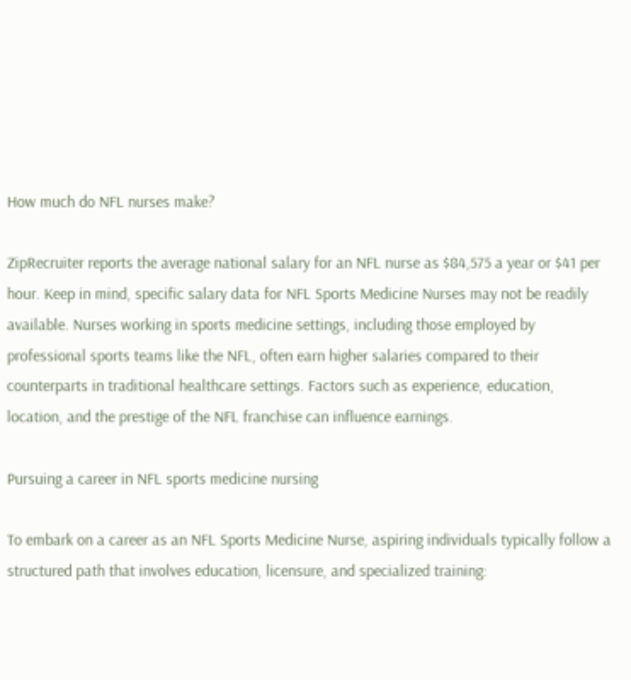How much do NFL nurses make?

ZipRecruiter reports the average national salary for an NFL nurse as $84,575 a year or $41 per hour. Keep in mind, specific salary data for NFL Sports Medicine Nurses may not be readily available. Nurses working in sports medicine settings, including those employed by professional sports teams like the NFL, often earn higher salaries compared to their counterparts in traditional healthcare settings. Factors such as experience, education, location, and the prestige of the NFL franchise can influence earnings.

Pursuing a career in NFL sports medicine nursing

To embark on a career as an NFL Sports Medicine Nurse, aspiring individuals typically follow a structured path that involves education, licensure, and specialized training: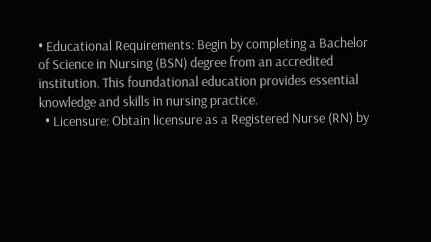• Educational Requirements: Begin by completing a Bachelor of Science in Nursing (BSN) degree from an accredited institution. This foundational education provides essential knowledge and skills in nursing practice.
  • Licensure: Obtain licensure as a Registered Nurse (RN) by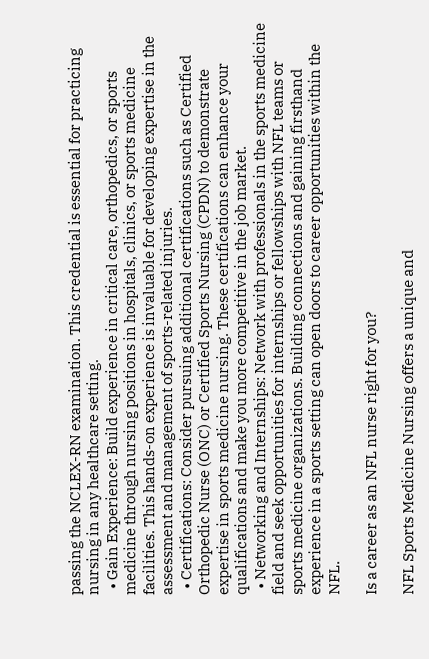passing the NCLEX-RN examination. This credential is essential for practicing nursing in any healthcare setting.
  • Gain Experience: Build experience in critical care, orthopedics, or sports medicine through nursing positions in hospitals, clinics, or sports medicine facilities. This hands-on experience is invaluable for developing expertise in the assessment and management of sports-related injuries.
  • Certifications: Consider pursuing additional certifications such as Certified Orthopedic Nurse (ONC) or Certified Sports Nursing (CPDN) to demonstrate expertise in sports medicine nursing. These certifications can enhance your qualifications and make you more competitive in the job market.
  • Networking and Internships: Network with professionals in the sports medicine field and seek opportunities for internships or fellowships with NFL teams or sports medicine organizations. Building connections and gaining firsthand experience in a sports setting can open doors to career opportunities within the NFL.

Is a career as an NFL nurse right for you?

NFL Sports Medicine Nursing offers a unique and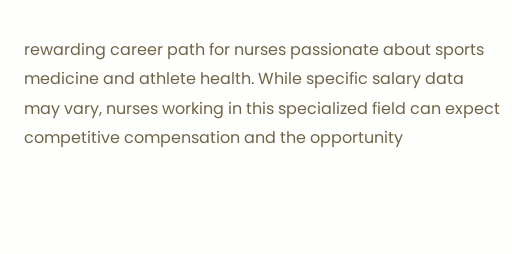rewarding career path for nurses passionate about sports medicine and athlete health. While specific salary data may vary, nurses working in this specialized field can expect competitive compensation and the opportunity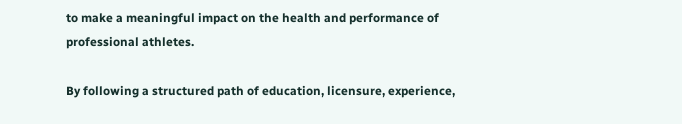to make a meaningful impact on the health and performance of professional athletes.

By following a structured path of education, licensure, experience,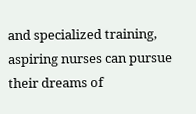and specialized training, aspiring nurses can pursue their dreams of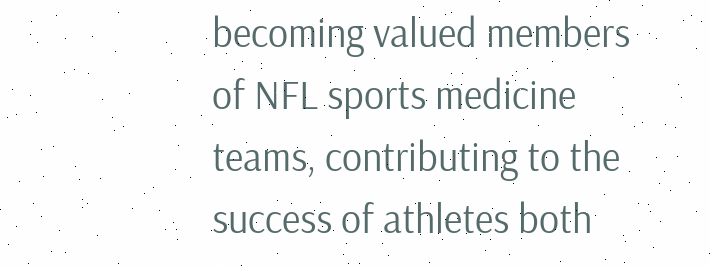becoming valued members of NFL sports medicine teams, contributing to the success of athletes both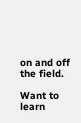on and off the field.

Want to learn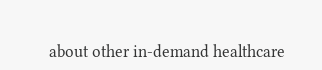about other in-demand healthcare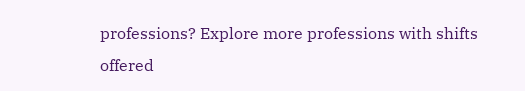professions? Explore more professions with shifts offered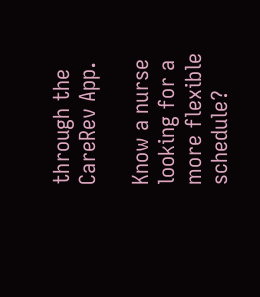through the CareRev App.

Know a nurse looking for a more flexible schedule?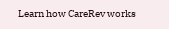Learn how CareRev works